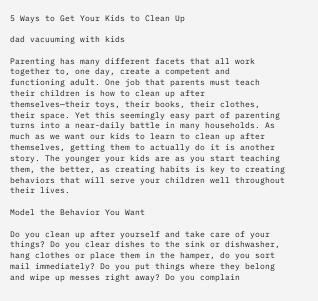5 Ways to Get Your Kids to Clean Up

dad vacuuming with kids

Parenting has many different facets that all work together to, one day, create a competent and functioning adult. One job that parents must teach their children is how to clean up after themselves—their toys, their books, their clothes, their space. Yet this seemingly easy part of parenting turns into a near-daily battle in many households. As much as we want our kids to learn to clean up after themselves, getting them to actually do it is another story. The younger your kids are as you start teaching them, the better, as creating habits is key to creating behaviors that will serve your children well throughout their lives.

Model the Behavior You Want

Do you clean up after yourself and take care of your things? Do you clear dishes to the sink or dishwasher, hang clothes or place them in the hamper, do you sort mail immediately? Do you put things where they belong and wipe up messes right away? Do you complain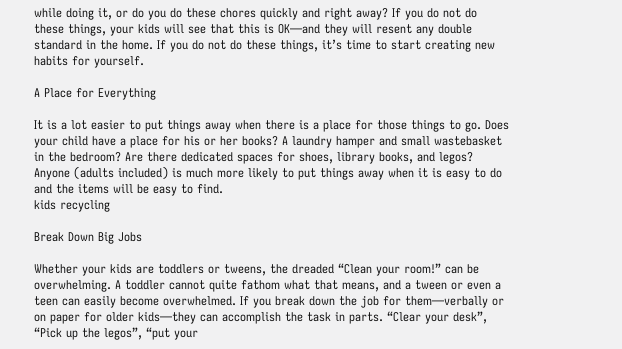while doing it, or do you do these chores quickly and right away? If you do not do these things, your kids will see that this is OK—and they will resent any double standard in the home. If you do not do these things, it’s time to start creating new habits for yourself.

A Place for Everything

It is a lot easier to put things away when there is a place for those things to go. Does your child have a place for his or her books? A laundry hamper and small wastebasket in the bedroom? Are there dedicated spaces for shoes, library books, and legos? Anyone (adults included) is much more likely to put things away when it is easy to do and the items will be easy to find.
kids recycling

Break Down Big Jobs

Whether your kids are toddlers or tweens, the dreaded “Clean your room!” can be overwhelming. A toddler cannot quite fathom what that means, and a tween or even a teen can easily become overwhelmed. If you break down the job for them—verbally or on paper for older kids—they can accomplish the task in parts. “Clear your desk”, “Pick up the legos”, “put your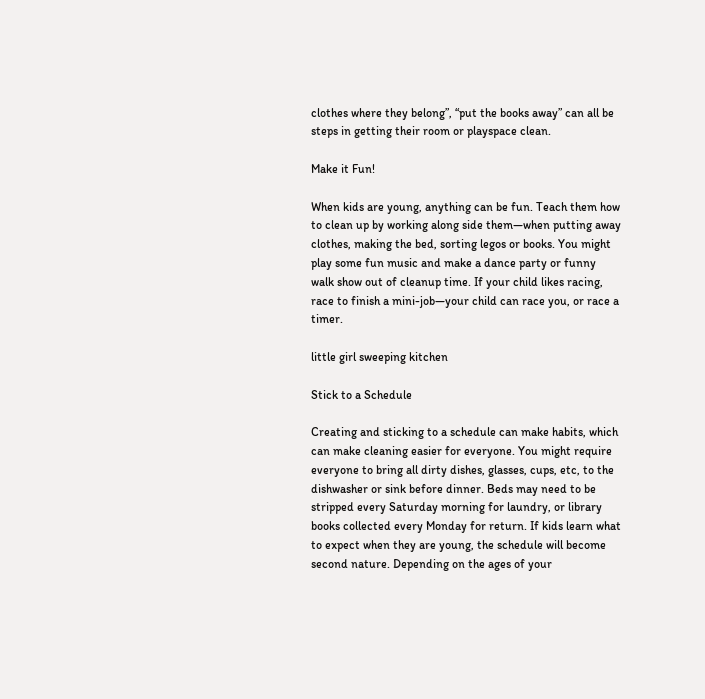clothes where they belong”, “put the books away” can all be steps in getting their room or playspace clean.

Make it Fun!

When kids are young, anything can be fun. Teach them how to clean up by working along side them—when putting away clothes, making the bed, sorting legos or books. You might play some fun music and make a dance party or funny walk show out of cleanup time. If your child likes racing, race to finish a mini-job—your child can race you, or race a timer.

little girl sweeping kitchen

Stick to a Schedule

Creating and sticking to a schedule can make habits, which can make cleaning easier for everyone. You might require everyone to bring all dirty dishes, glasses, cups, etc, to the dishwasher or sink before dinner. Beds may need to be stripped every Saturday morning for laundry, or library books collected every Monday for return. If kids learn what to expect when they are young, the schedule will become second nature. Depending on the ages of your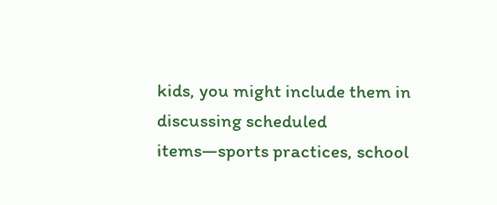kids, you might include them in discussing scheduled items—sports practices, school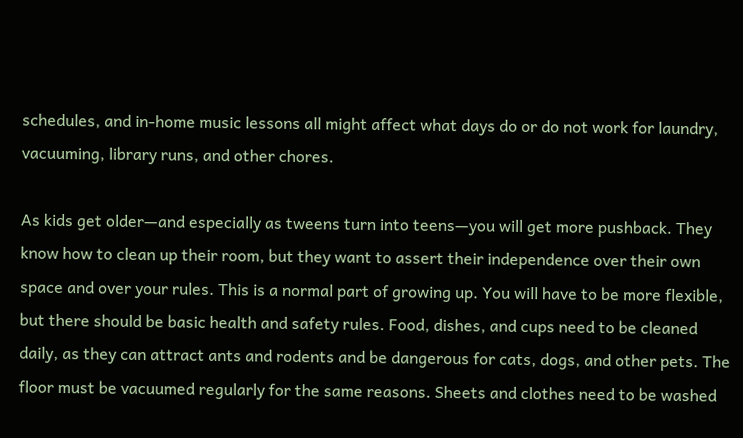schedules, and in-home music lessons all might affect what days do or do not work for laundry, vacuuming, library runs, and other chores.

As kids get older—and especially as tweens turn into teens—you will get more pushback. They know how to clean up their room, but they want to assert their independence over their own space and over your rules. This is a normal part of growing up. You will have to be more flexible, but there should be basic health and safety rules. Food, dishes, and cups need to be cleaned daily, as they can attract ants and rodents and be dangerous for cats, dogs, and other pets. The floor must be vacuumed regularly for the same reasons. Sheets and clothes need to be washed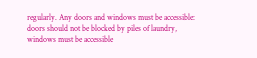regularly. Any doors and windows must be accessible: doors should not be blocked by piles of laundry, windows must be accessible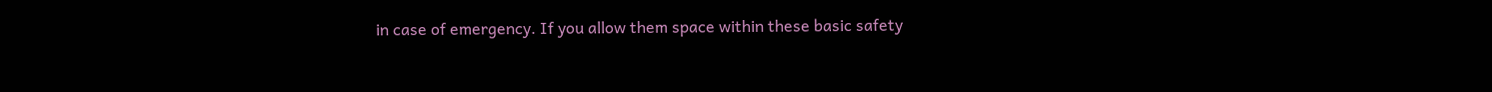in case of emergency. If you allow them space within these basic safety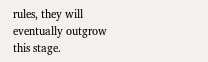rules, they will eventually outgrow this stage.